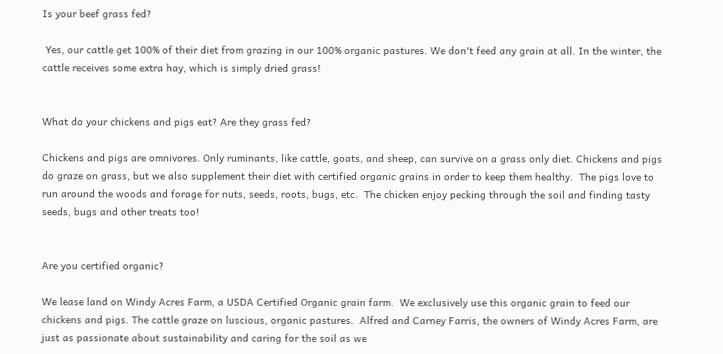Is your beef grass fed?

 Yes, our cattle get 100% of their diet from grazing in our 100% organic pastures. We don't feed any grain at all. In the winter, the cattle receives some extra hay, which is simply dried grass!


What do your chickens and pigs eat? Are they grass fed?

Chickens and pigs are omnivores. Only ruminants, like cattle, goats, and sheep, can survive on a grass only diet. Chickens and pigs do graze on grass, but we also supplement their diet with certified organic grains in order to keep them healthy.  The pigs love to run around the woods and forage for nuts, seeds, roots, bugs, etc.  The chicken enjoy pecking through the soil and finding tasty seeds, bugs and other treats too!


Are you certified organic?

We lease land on Windy Acres Farm, a USDA Certified Organic grain farm.  We exclusively use this organic grain to feed our chickens and pigs. The cattle graze on luscious, organic pastures.  Alfred and Carney Farris, the owners of Windy Acres Farm, are just as passionate about sustainability and caring for the soil as we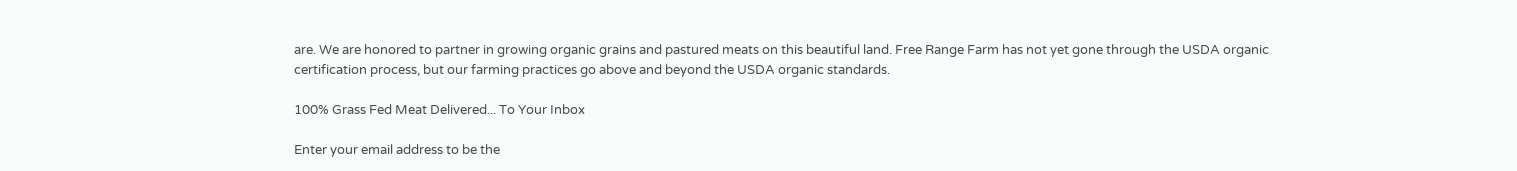are. We are honored to partner in growing organic grains and pastured meats on this beautiful land. Free Range Farm has not yet gone through the USDA organic certification process, but our farming practices go above and beyond the USDA organic standards.

100% Grass Fed Meat Delivered... To Your Inbox

Enter your email address to be the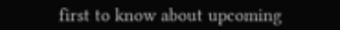first to know about upcoming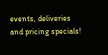events, deliveries and pricing specials!